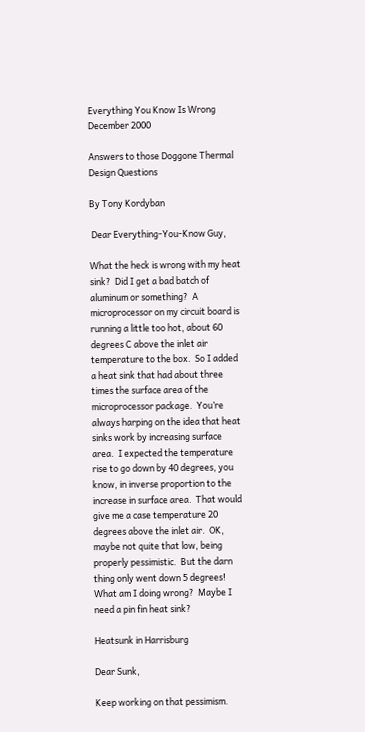Everything You Know Is Wrong December 2000

Answers to those Doggone Thermal Design Questions

By Tony Kordyban

 Dear Everything-You-Know Guy,

What the heck is wrong with my heat sink?  Did I get a bad batch of aluminum or something?  A microprocessor on my circuit board is running a little too hot, about 60 degrees C above the inlet air temperature to the box.  So I added a heat sink that had about three times the surface area of the microprocessor package.  You’re always harping on the idea that heat sinks work by increasing surface area.  I expected the temperature rise to go down by 40 degrees, you know, in inverse proportion to the increase in surface area.  That would give me a case temperature 20 degrees above the inlet air.  OK, maybe not quite that low, being properly pessimistic.  But the darn thing only went down 5 degrees!  What am I doing wrong?  Maybe I need a pin fin heat sink?

Heatsunk in Harrisburg

Dear Sunk,

Keep working on that pessimism.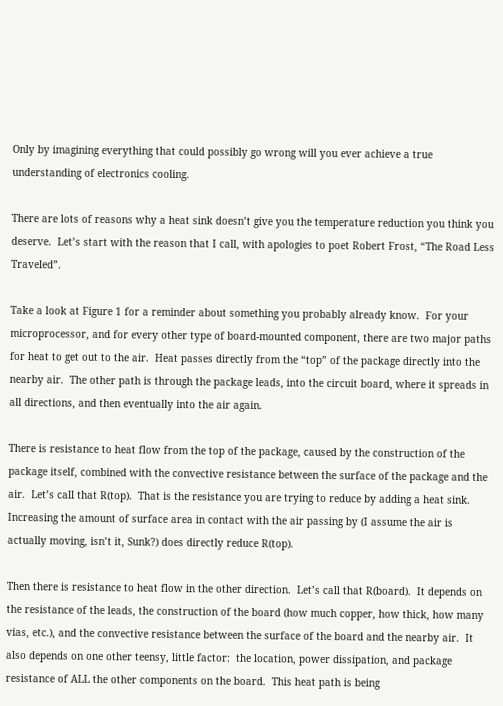Only by imagining everything that could possibly go wrong will you ever achieve a true understanding of electronics cooling.

There are lots of reasons why a heat sink doesn’t give you the temperature reduction you think you deserve.  Let’s start with the reason that I call, with apologies to poet Robert Frost, “The Road Less Traveled”.

Take a look at Figure 1 for a reminder about something you probably already know.  For your microprocessor, and for every other type of board-mounted component, there are two major paths for heat to get out to the air.  Heat passes directly from the “top” of the package directly into the nearby air.  The other path is through the package leads, into the circuit board, where it spreads in all directions, and then eventually into the air again.

There is resistance to heat flow from the top of the package, caused by the construction of the package itself, combined with the convective resistance between the surface of the package and the air.  Let’s call that R(top).  That is the resistance you are trying to reduce by adding a heat sink.  Increasing the amount of surface area in contact with the air passing by (I assume the air is actually moving, isn’t it, Sunk?) does directly reduce R(top).

Then there is resistance to heat flow in the other direction.  Let’s call that R(board).  It depends on the resistance of the leads, the construction of the board (how much copper, how thick, how many vias, etc.), and the convective resistance between the surface of the board and the nearby air.  It also depends on one other teensy, little factor:  the location, power dissipation, and package resistance of ALL the other components on the board.  This heat path is being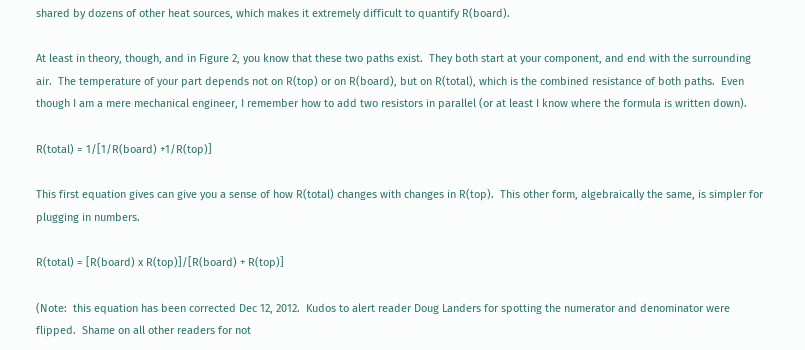shared by dozens of other heat sources, which makes it extremely difficult to quantify R(board).

At least in theory, though, and in Figure 2, you know that these two paths exist.  They both start at your component, and end with the surrounding air.  The temperature of your part depends not on R(top) or on R(board), but on R(total), which is the combined resistance of both paths.  Even though I am a mere mechanical engineer, I remember how to add two resistors in parallel (or at least I know where the formula is written down).

R(total) = 1/[1/R(board) +1/R(top)]

This first equation gives can give you a sense of how R(total) changes with changes in R(top).  This other form, algebraically the same, is simpler for plugging in numbers.

R(total) = [R(board) x R(top)]/[R(board) + R(top)]

(Note:  this equation has been corrected Dec 12, 2012.  Kudos to alert reader Doug Landers for spotting the numerator and denominator were flipped.  Shame on all other readers for not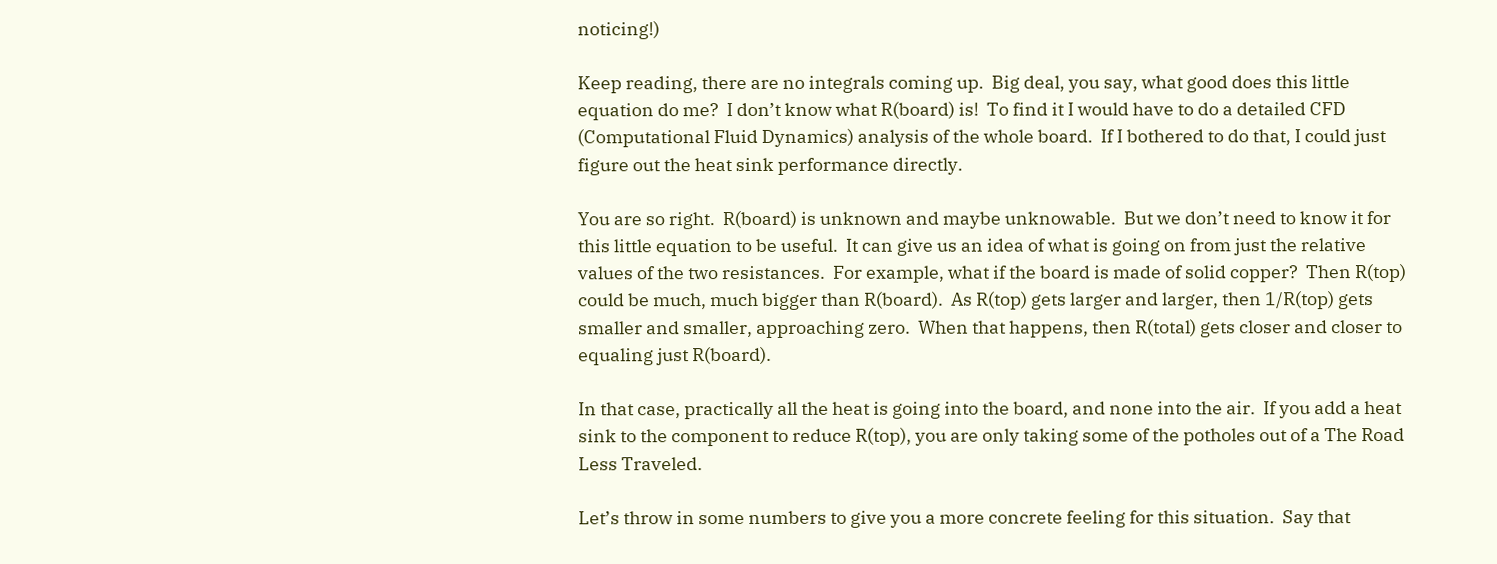noticing!)

Keep reading, there are no integrals coming up.  Big deal, you say, what good does this little equation do me?  I don’t know what R(board) is!  To find it I would have to do a detailed CFD (Computational Fluid Dynamics) analysis of the whole board.  If I bothered to do that, I could just figure out the heat sink performance directly.

You are so right.  R(board) is unknown and maybe unknowable.  But we don’t need to know it for this little equation to be useful.  It can give us an idea of what is going on from just the relative values of the two resistances.  For example, what if the board is made of solid copper?  Then R(top) could be much, much bigger than R(board).  As R(top) gets larger and larger, then 1/R(top) gets smaller and smaller, approaching zero.  When that happens, then R(total) gets closer and closer to equaling just R(board).

In that case, practically all the heat is going into the board, and none into the air.  If you add a heat sink to the component to reduce R(top), you are only taking some of the potholes out of a The Road Less Traveled.

Let’s throw in some numbers to give you a more concrete feeling for this situation.  Say that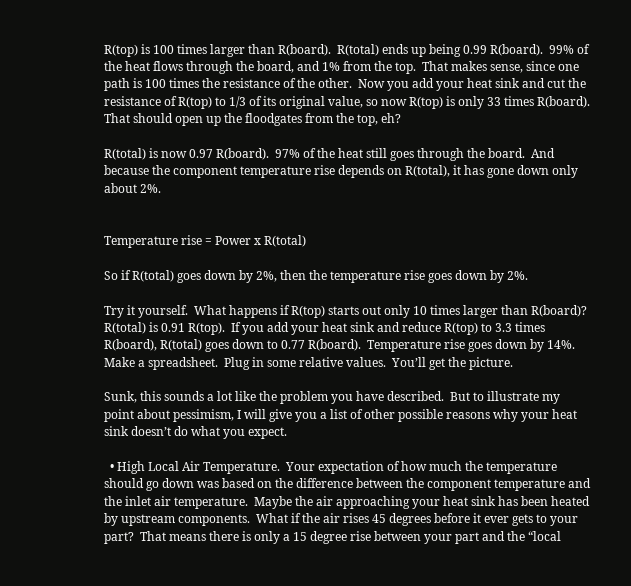R(top) is 100 times larger than R(board).  R(total) ends up being 0.99 R(board).  99% of the heat flows through the board, and 1% from the top.  That makes sense, since one path is 100 times the resistance of the other.  Now you add your heat sink and cut the resistance of R(top) to 1/3 of its original value, so now R(top) is only 33 times R(board).  That should open up the floodgates from the top, eh?

R(total) is now 0.97 R(board).  97% of the heat still goes through the board.  And because the component temperature rise depends on R(total), it has gone down only about 2%.


Temperature rise = Power x R(total)

So if R(total) goes down by 2%, then the temperature rise goes down by 2%.

Try it yourself.  What happens if R(top) starts out only 10 times larger than R(board)?  R(total) is 0.91 R(top).  If you add your heat sink and reduce R(top) to 3.3 times R(board), R(total) goes down to 0.77 R(board).  Temperature rise goes down by 14%.  Make a spreadsheet.  Plug in some relative values.  You’ll get the picture.

Sunk, this sounds a lot like the problem you have described.  But to illustrate my point about pessimism, I will give you a list of other possible reasons why your heat sink doesn’t do what you expect.

  • High Local Air Temperature.  Your expectation of how much the temperature should go down was based on the difference between the component temperature and the inlet air temperature.  Maybe the air approaching your heat sink has been heated by upstream components.  What if the air rises 45 degrees before it ever gets to your part?  That means there is only a 15 degree rise between your part and the “local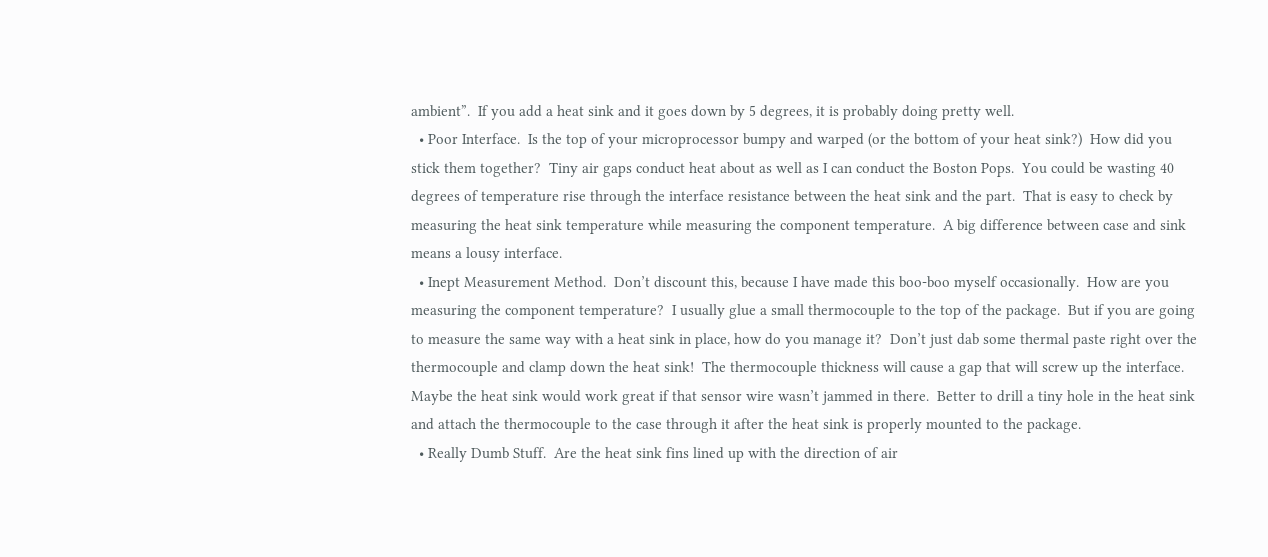ambient”.  If you add a heat sink and it goes down by 5 degrees, it is probably doing pretty well.
  • Poor Interface.  Is the top of your microprocessor bumpy and warped (or the bottom of your heat sink?)  How did you stick them together?  Tiny air gaps conduct heat about as well as I can conduct the Boston Pops.  You could be wasting 40 degrees of temperature rise through the interface resistance between the heat sink and the part.  That is easy to check by measuring the heat sink temperature while measuring the component temperature.  A big difference between case and sink means a lousy interface.
  • Inept Measurement Method.  Don’t discount this, because I have made this boo-boo myself occasionally.  How are you measuring the component temperature?  I usually glue a small thermocouple to the top of the package.  But if you are going to measure the same way with a heat sink in place, how do you manage it?  Don’t just dab some thermal paste right over the thermocouple and clamp down the heat sink!  The thermocouple thickness will cause a gap that will screw up the interface.  Maybe the heat sink would work great if that sensor wire wasn’t jammed in there.  Better to drill a tiny hole in the heat sink and attach the thermocouple to the case through it after the heat sink is properly mounted to the package.
  • Really Dumb Stuff.  Are the heat sink fins lined up with the direction of air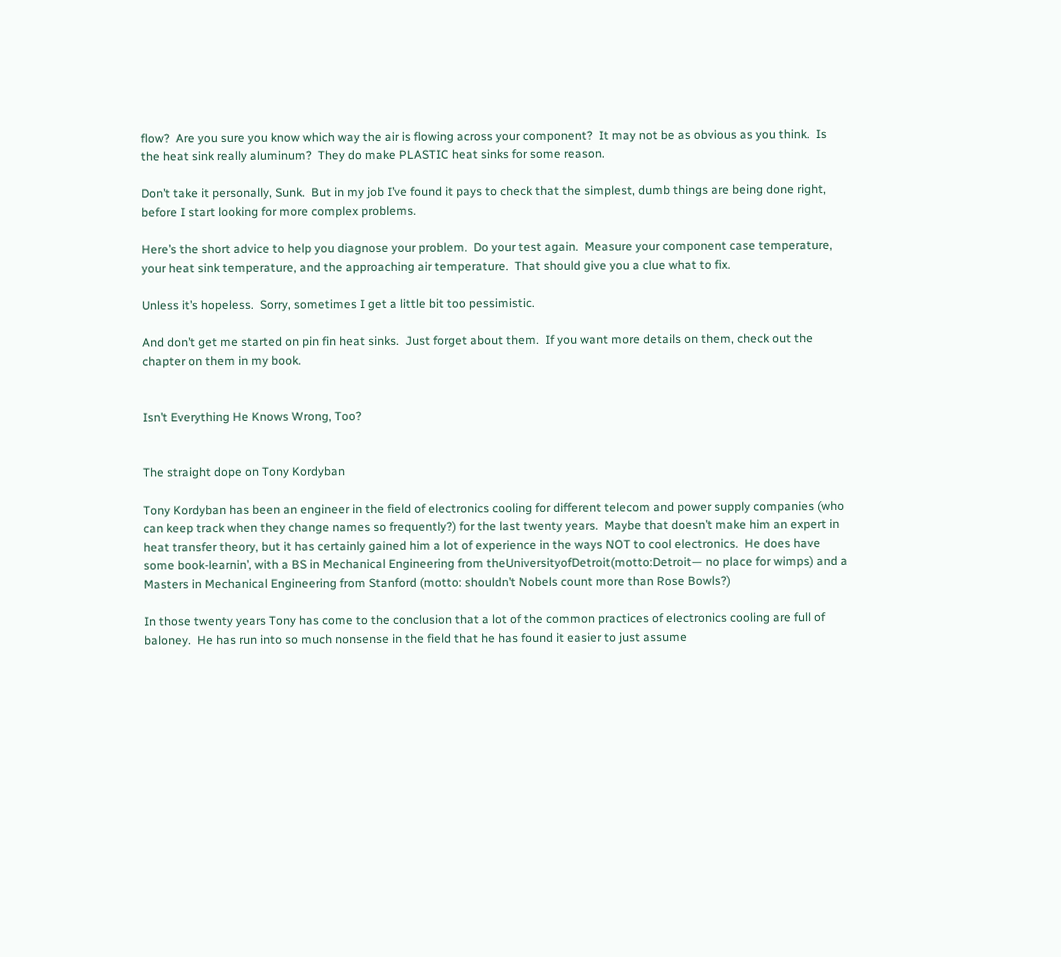flow?  Are you sure you know which way the air is flowing across your component?  It may not be as obvious as you think.  Is the heat sink really aluminum?  They do make PLASTIC heat sinks for some reason.

Don’t take it personally, Sunk.  But in my job I’ve found it pays to check that the simplest, dumb things are being done right, before I start looking for more complex problems.

Here’s the short advice to help you diagnose your problem.  Do your test again.  Measure your component case temperature, your heat sink temperature, and the approaching air temperature.  That should give you a clue what to fix.

Unless it’s hopeless.  Sorry, sometimes I get a little bit too pessimistic.

And don’t get me started on pin fin heat sinks.  Just forget about them.  If you want more details on them, check out the chapter on them in my book.


Isn’t Everything He Knows Wrong, Too?


The straight dope on Tony Kordyban

Tony Kordyban has been an engineer in the field of electronics cooling for different telecom and power supply companies (who can keep track when they change names so frequently?) for the last twenty years.  Maybe that doesn’t make him an expert in heat transfer theory, but it has certainly gained him a lot of experience in the ways NOT to cool electronics.  He does have some book-learnin’, with a BS in Mechanical Engineering from theUniversityofDetroit(motto:Detroit— no place for wimps) and a Masters in Mechanical Engineering from Stanford (motto: shouldn’t Nobels count more than Rose Bowls?)

In those twenty years Tony has come to the conclusion that a lot of the common practices of electronics cooling are full of baloney.  He has run into so much nonsense in the field that he has found it easier to just assume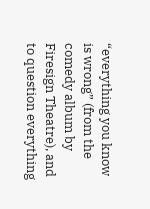“everything you know is wrong” (from the comedy album by Firesign Theatre), and to question everything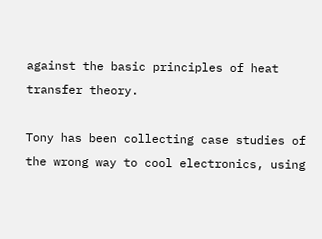against the basic principles of heat transfer theory.

Tony has been collecting case studies of the wrong way to cool electronics, using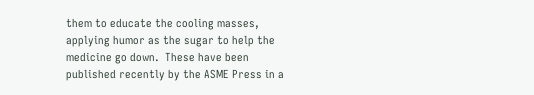them to educate the cooling masses, applying humor as the sugar to help the medicine go down.  These have been published recently by the ASME Press in a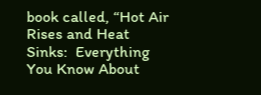book called, “Hot Air Rises and Heat Sinks:  Everything You Know About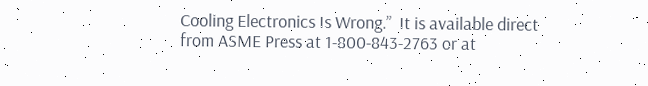Cooling Electronics Is Wrong.”  It is available direct from ASME Press at 1-800-843-2763 or at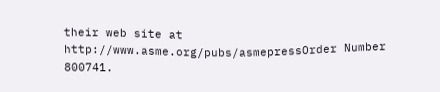their web site at http://www.asme.org/pubs/asmepressOrder Number 800741.